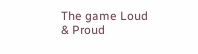The game Loud & Proud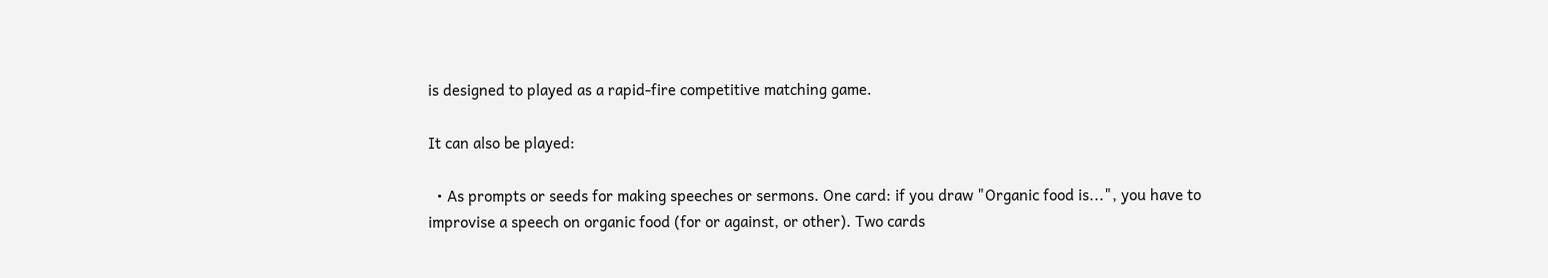is designed to played as a rapid-fire competitive matching game.

It can also be played:

  • As prompts or seeds for making speeches or sermons. One card: if you draw "Organic food is...", you have to improvise a speech on organic food (for or against, or other). Two cards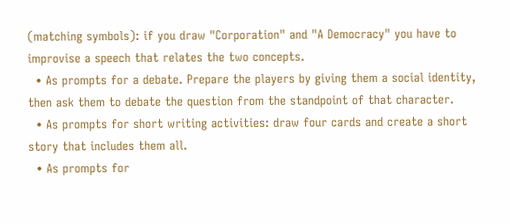(matching symbols): if you draw "Corporation" and "A Democracy" you have to improvise a speech that relates the two concepts.
  • As prompts for a debate. Prepare the players by giving them a social identity, then ask them to debate the question from the standpoint of that character.
  • As prompts for short writing activities: draw four cards and create a short story that includes them all.
  • As prompts for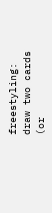freestyling: draw two cards (or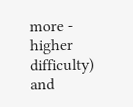more - higher difficulty) and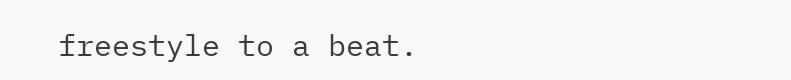freestyle to a beat.